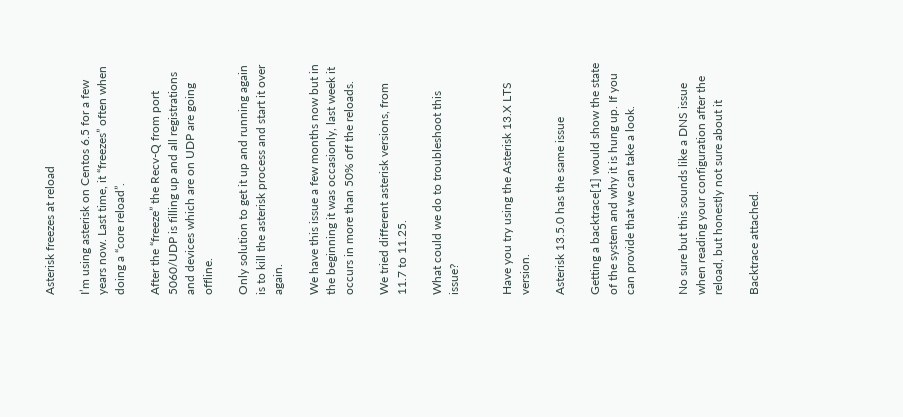Asterisk freezes at reload

I’m using asterisk on Centos 6.5 for a few years now. Last time, it “freezes” often when doing a “core reload”.

After the “freeze” the Recv-Q from port 5060/UDP is filling up and all registrations and devices which are on UDP are going offline.

Only solution to get it up and running again is to kill the asterisk process and start it over again.

We have this issue a few months now but in the beginning it was occasionly, last week it occurs in more than 50% off the reloads.

We tried different asterisk versions, from 11.7 to 11.25.

What could we do to troubleshoot this issue?


Have you try using the Asterisk 13.X LTS version.

Asterisk 13.5.0 has the same issue

Getting a backtrace[1] would show the state of the system and why it is hung up. If you can provide that we can take a look.


No sure but this sounds like a DNS issue when reading your configuration after the reload, but honestly not sure about it

Backtrace attached.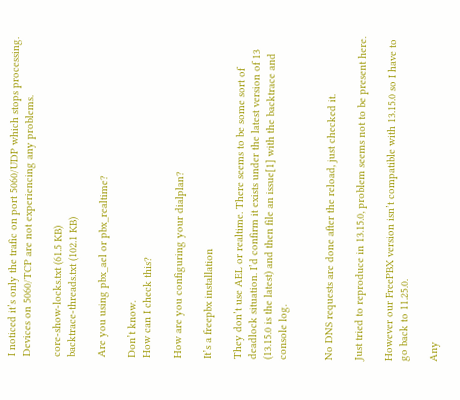I noticed it’s only the trafic on port 5060/UDP which stops processing. Devices on 5060/TCP are not experiencing any problems.

core-show-locks.txt (61.5 KB)
backtrace-threads.txt (102.1 KB)

Are you using pbx_ael or pbx_realtime?

Don’t know.
How can I check this?

How are you configuring your dialplan?

It’s a freepbx installation

They don’t use AEL or realtime. There seems to be some sort of deadlock situation. I’d confirm it exists under the latest version of 13 (13.15.0 is the latest) and then file an issue[1] with the backtrace and console log.


No DNS requests are done after the reload, just checked it.

Just tried to reproduce in 13.15.0, problem seems not to be present here.

However our FreePBX version isn’t compatible with 13.15.0 so I have to go back to 11.25.0.

Any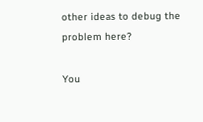other ideas to debug the problem here?

You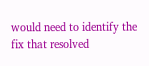would need to identify the fix that resolved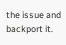the issue and backport it.